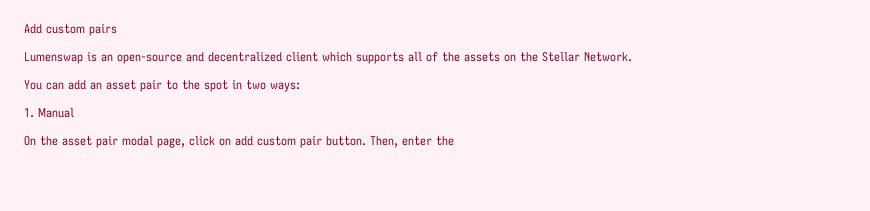Add custom pairs

Lumenswap is an open-source and decentralized client which supports all of the assets on the Stellar Network.

You can add an asset pair to the spot in two ways:

1. Manual

On the asset pair modal page, click on add custom pair button. Then, enter the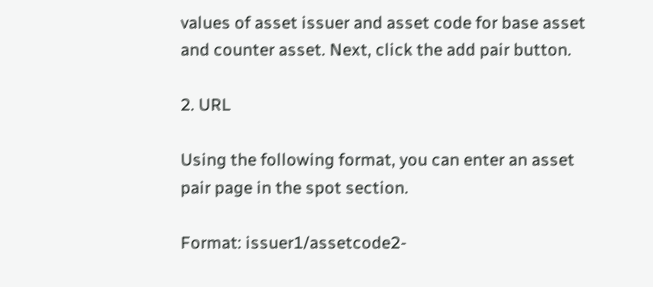values of asset issuer and asset code for base asset and counter asset. Next, click the add pair button.

2. URL

Using the following format, you can enter an asset pair page in the spot section.

Format: issuer1/assetcode2-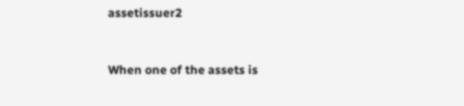assetissuer2


When one of the assets is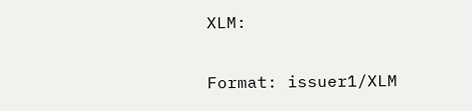XLM:

Format: issuer1/XLM